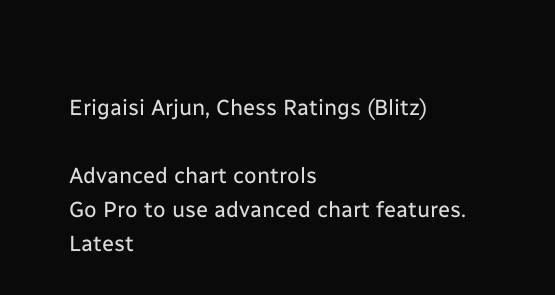Erigaisi Arjun, Chess Ratings (Blitz)

Advanced chart controls
Go Pro to use advanced chart features.
Latest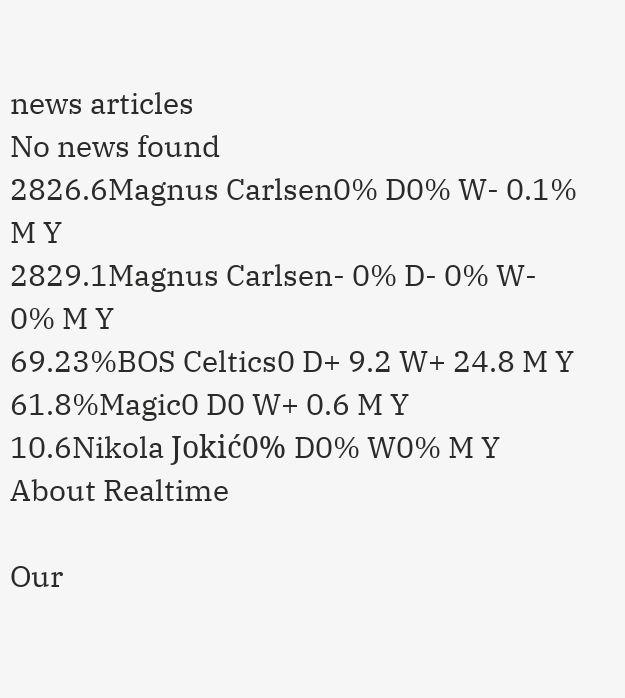news articles
No news found
2826.6Magnus Carlsen0% D0% W- 0.1% M Y
2829.1Magnus Carlsen- 0% D- 0% W- 0% M Y
69.23%BOS Celtics0 D+ 9.2 W+ 24.8 M Y
61.8%Magic0 D0 W+ 0.6 M Y
10.6Nikola Jokić0% D0% W0% M Y
About Realtime

Our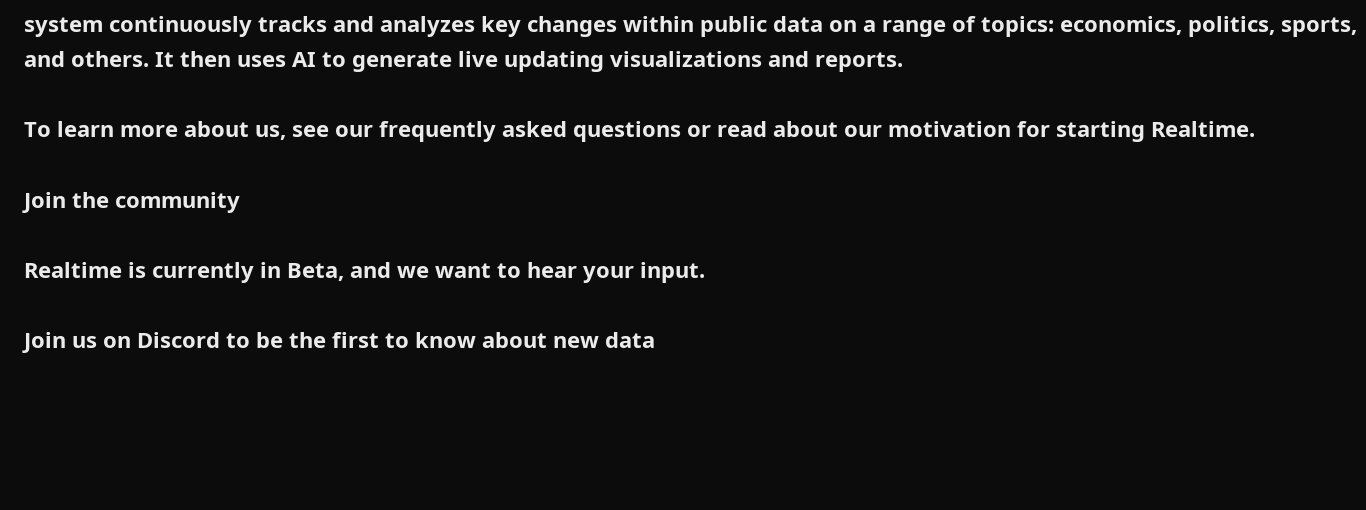system continuously tracks and analyzes key changes within public data on a range of topics: economics, politics, sports, and others. It then uses AI to generate live updating visualizations and reports.

To learn more about us, see our frequently asked questions or read about our motivation for starting Realtime.

Join the community

Realtime is currently in Beta, and we want to hear your input.

Join us on Discord to be the first to know about new data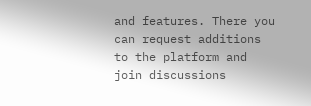and features. There you can request additions to the platform and join discussions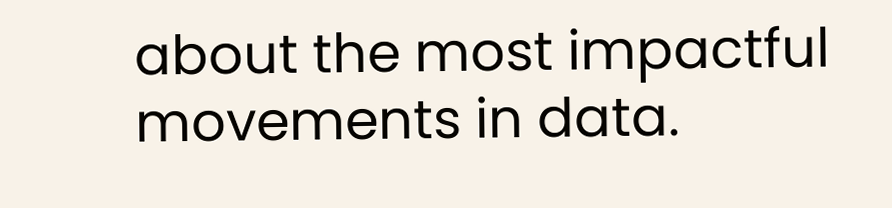about the most impactful movements in data.